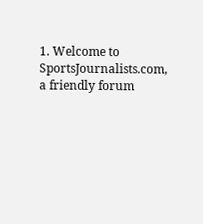1. Welcome to SportsJournalists.com, a friendly forum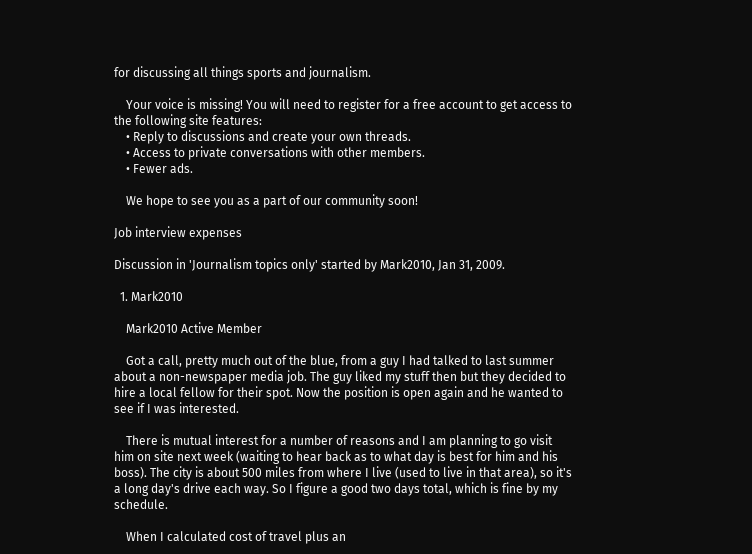for discussing all things sports and journalism.

    Your voice is missing! You will need to register for a free account to get access to the following site features:
    • Reply to discussions and create your own threads.
    • Access to private conversations with other members.
    • Fewer ads.

    We hope to see you as a part of our community soon!

Job interview expenses

Discussion in 'Journalism topics only' started by Mark2010, Jan 31, 2009.

  1. Mark2010

    Mark2010 Active Member

    Got a call, pretty much out of the blue, from a guy I had talked to last summer about a non-newspaper media job. The guy liked my stuff then but they decided to hire a local fellow for their spot. Now the position is open again and he wanted to see if I was interested.

    There is mutual interest for a number of reasons and I am planning to go visit him on site next week (waiting to hear back as to what day is best for him and his boss). The city is about 500 miles from where I live (used to live in that area), so it's a long day's drive each way. So I figure a good two days total, which is fine by my schedule.

    When I calculated cost of travel plus an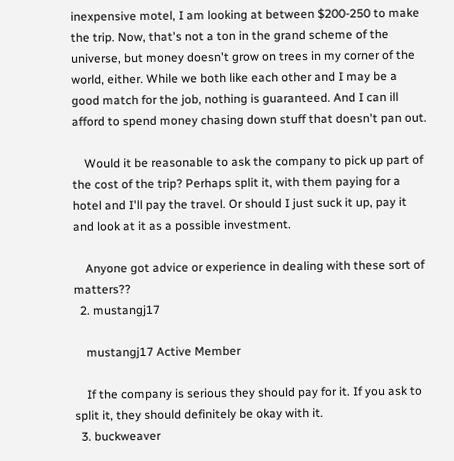inexpensive motel, I am looking at between $200-250 to make the trip. Now, that's not a ton in the grand scheme of the universe, but money doesn't grow on trees in my corner of the world, either. While we both like each other and I may be a good match for the job, nothing is guaranteed. And I can ill afford to spend money chasing down stuff that doesn't pan out.

    Would it be reasonable to ask the company to pick up part of the cost of the trip? Perhaps split it, with them paying for a hotel and I'll pay the travel. Or should I just suck it up, pay it and look at it as a possible investment.

    Anyone got advice or experience in dealing with these sort of matters??
  2. mustangj17

    mustangj17 Active Member

    If the company is serious they should pay for it. If you ask to split it, they should definitely be okay with it.
  3. buckweaver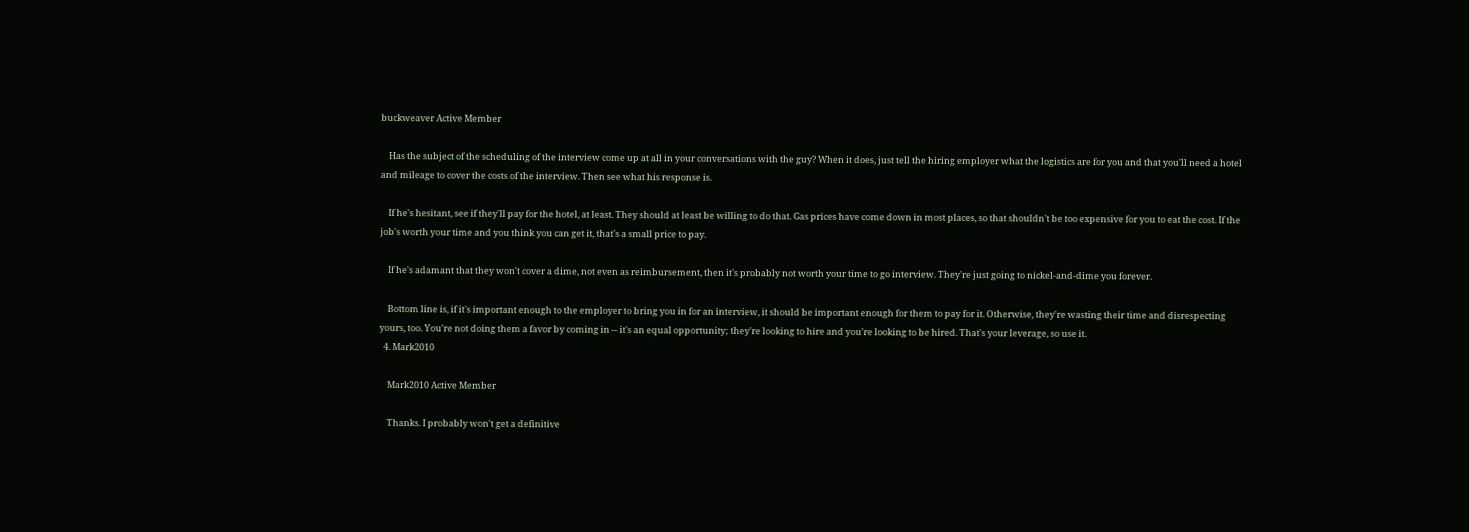buckweaver Active Member

    Has the subject of the scheduling of the interview come up at all in your conversations with the guy? When it does, just tell the hiring employer what the logistics are for you and that you'll need a hotel and mileage to cover the costs of the interview. Then see what his response is.

    If he's hesitant, see if they'll pay for the hotel, at least. They should at least be willing to do that. Gas prices have come down in most places, so that shouldn't be too expensive for you to eat the cost. If the job's worth your time and you think you can get it, that's a small price to pay.

    If he's adamant that they won't cover a dime, not even as reimbursement, then it's probably not worth your time to go interview. They're just going to nickel-and-dime you forever.

    Bottom line is, if it's important enough to the employer to bring you in for an interview, it should be important enough for them to pay for it. Otherwise, they're wasting their time and disrespecting yours, too. You're not doing them a favor by coming in -- it's an equal opportunity; they're looking to hire and you're looking to be hired. That's your leverage, so use it.
  4. Mark2010

    Mark2010 Active Member

    Thanks. I probably won't get a definitive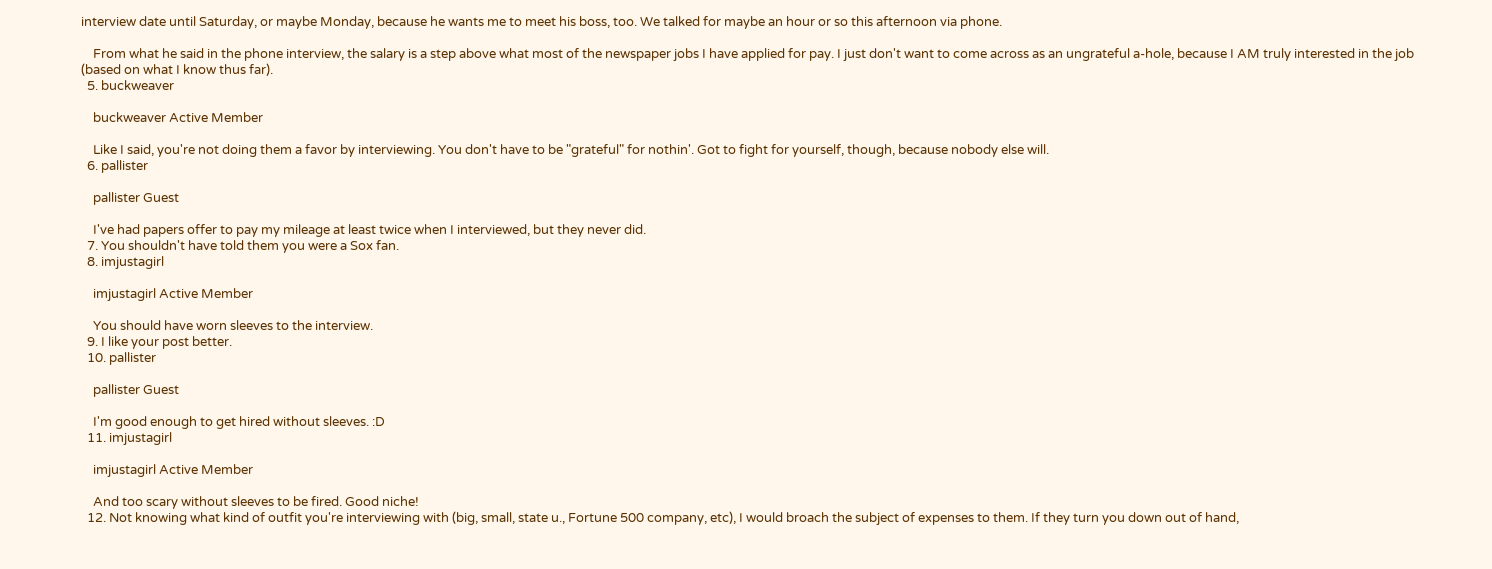interview date until Saturday, or maybe Monday, because he wants me to meet his boss, too. We talked for maybe an hour or so this afternoon via phone.

    From what he said in the phone interview, the salary is a step above what most of the newspaper jobs I have applied for pay. I just don't want to come across as an ungrateful a-hole, because I AM truly interested in the job (based on what I know thus far).
  5. buckweaver

    buckweaver Active Member

    Like I said, you're not doing them a favor by interviewing. You don't have to be "grateful" for nothin'. Got to fight for yourself, though, because nobody else will.
  6. pallister

    pallister Guest

    I've had papers offer to pay my mileage at least twice when I interviewed, but they never did.
  7. You shouldn't have told them you were a Sox fan.
  8. imjustagirl

    imjustagirl Active Member

    You should have worn sleeves to the interview.
  9. I like your post better.
  10. pallister

    pallister Guest

    I'm good enough to get hired without sleeves. :D
  11. imjustagirl

    imjustagirl Active Member

    And too scary without sleeves to be fired. Good niche!
  12. Not knowing what kind of outfit you're interviewing with (big, small, state u., Fortune 500 company, etc), I would broach the subject of expenses to them. If they turn you down out of hand,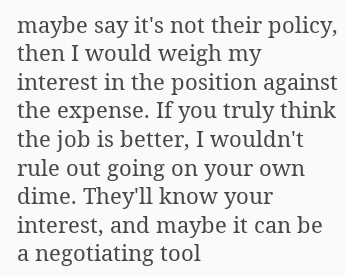maybe say it's not their policy, then I would weigh my interest in the position against the expense. If you truly think the job is better, I wouldn't rule out going on your own dime. They'll know your interest, and maybe it can be a negotiating tool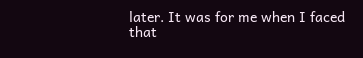later. It was for me when I faced that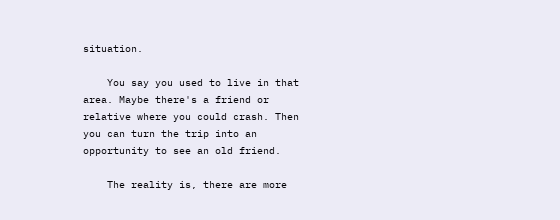situation.

    You say you used to live in that area. Maybe there's a friend or relative where you could crash. Then you can turn the trip into an opportunity to see an old friend.

    The reality is, there are more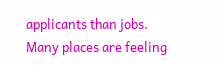applicants than jobs. Many places are feeling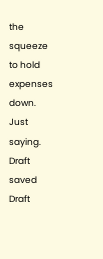the squeeze to hold expenses down. Just saying.
Draft saved Draft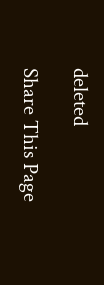deleted

Share This Page